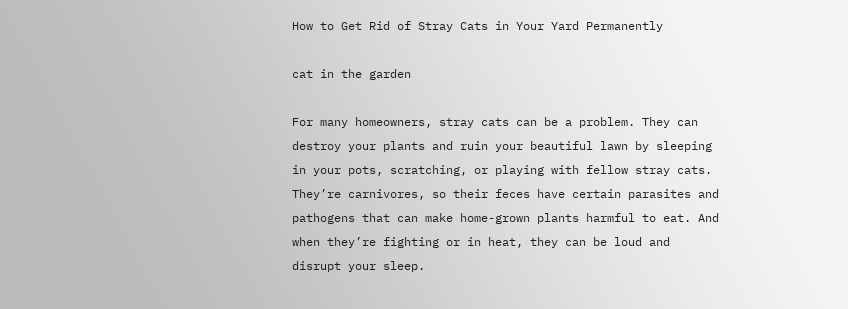How to Get Rid of Stray Cats in Your Yard Permanently

cat in the garden

For many homeowners, stray cats can be a problem. They can destroy your plants and ruin your beautiful lawn by sleeping in your pots, scratching, or playing with fellow stray cats. They’re carnivores, so their feces have certain parasites and pathogens that can make home-grown plants harmful to eat. And when they’re fighting or in heat, they can be loud and disrupt your sleep.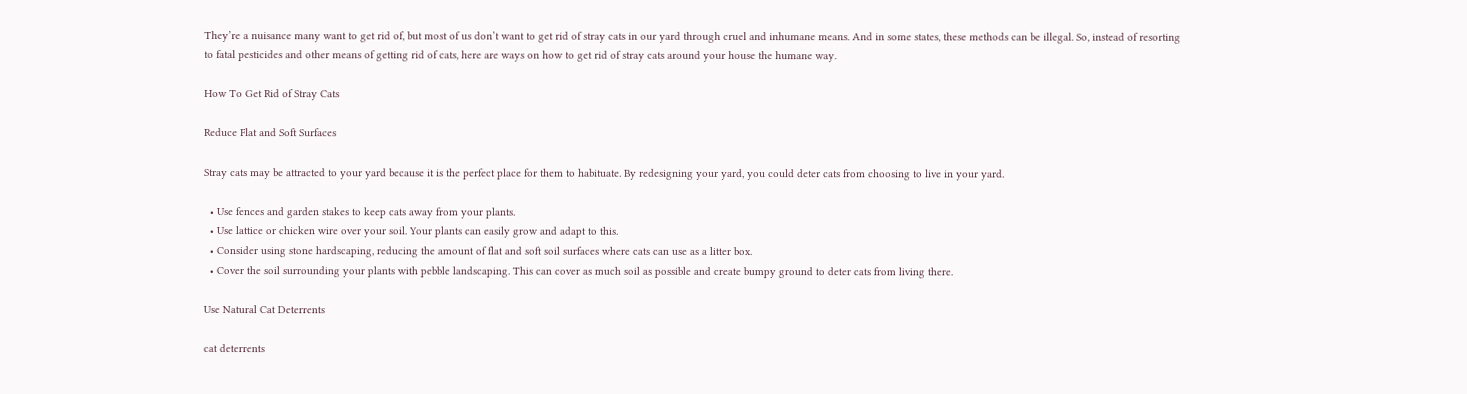They’re a nuisance many want to get rid of, but most of us don’t want to get rid of stray cats in our yard through cruel and inhumane means. And in some states, these methods can be illegal. So, instead of resorting to fatal pesticides and other means of getting rid of cats, here are ways on how to get rid of stray cats around your house the humane way.

How To Get Rid of Stray Cats

Reduce Flat and Soft Surfaces

Stray cats may be attracted to your yard because it is the perfect place for them to habituate. By redesigning your yard, you could deter cats from choosing to live in your yard.

  • Use fences and garden stakes to keep cats away from your plants.
  • Use lattice or chicken wire over your soil. Your plants can easily grow and adapt to this.
  • Consider using stone hardscaping, reducing the amount of flat and soft soil surfaces where cats can use as a litter box.
  • Cover the soil surrounding your plants with pebble landscaping. This can cover as much soil as possible and create bumpy ground to deter cats from living there.

Use Natural Cat Deterrents

cat deterrents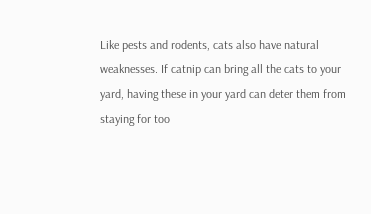Like pests and rodents, cats also have natural weaknesses. If catnip can bring all the cats to your yard, having these in your yard can deter them from staying for too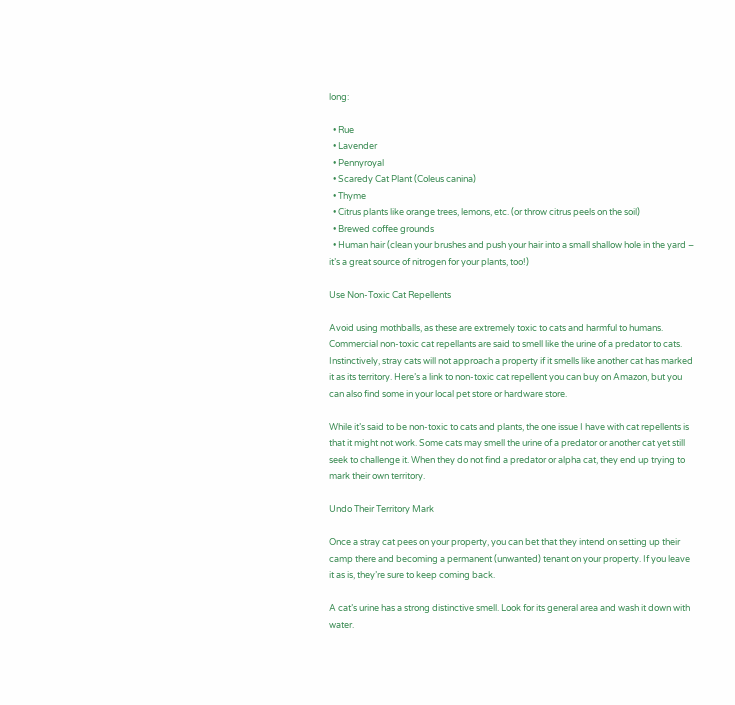long:

  • Rue
  • Lavender
  • Pennyroyal
  • Scaredy Cat Plant (Coleus canina)
  • Thyme
  • Citrus plants like orange trees, lemons, etc. (or throw citrus peels on the soil)
  • Brewed coffee grounds
  • Human hair (clean your brushes and push your hair into a small shallow hole in the yard – it’s a great source of nitrogen for your plants, too!)

Use Non-Toxic Cat Repellents

Avoid using mothballs, as these are extremely toxic to cats and harmful to humans. Commercial non-toxic cat repellants are said to smell like the urine of a predator to cats. Instinctively, stray cats will not approach a property if it smells like another cat has marked it as its territory. Here’s a link to non-toxic cat repellent you can buy on Amazon, but you can also find some in your local pet store or hardware store.

While it’s said to be non-toxic to cats and plants, the one issue I have with cat repellents is that it might not work. Some cats may smell the urine of a predator or another cat yet still seek to challenge it. When they do not find a predator or alpha cat, they end up trying to mark their own territory.

Undo Their Territory Mark

Once a stray cat pees on your property, you can bet that they intend on setting up their camp there and becoming a permanent (unwanted) tenant on your property. If you leave it as is, they’re sure to keep coming back.

A cat’s urine has a strong distinctive smell. Look for its general area and wash it down with water.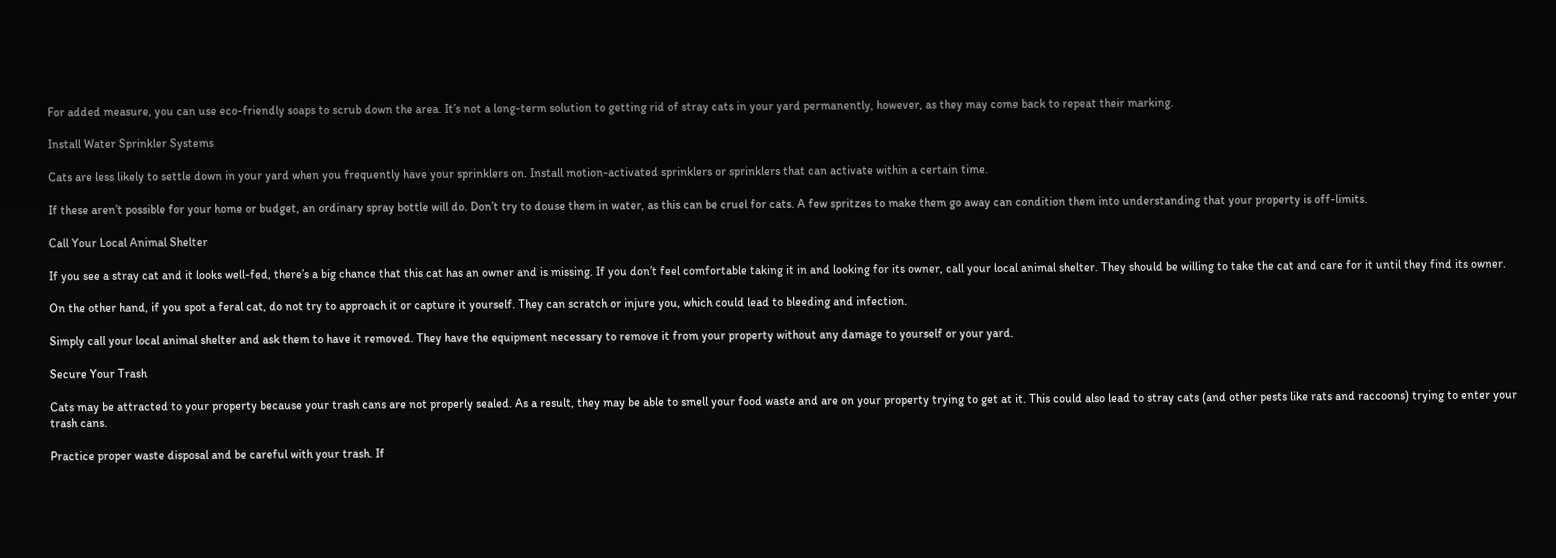For added measure, you can use eco-friendly soaps to scrub down the area. It’s not a long-term solution to getting rid of stray cats in your yard permanently, however, as they may come back to repeat their marking.

Install Water Sprinkler Systems

Cats are less likely to settle down in your yard when you frequently have your sprinklers on. Install motion-activated sprinklers or sprinklers that can activate within a certain time.

If these aren’t possible for your home or budget, an ordinary spray bottle will do. Don’t try to douse them in water, as this can be cruel for cats. A few spritzes to make them go away can condition them into understanding that your property is off-limits.

Call Your Local Animal Shelter

If you see a stray cat and it looks well-fed, there’s a big chance that this cat has an owner and is missing. If you don’t feel comfortable taking it in and looking for its owner, call your local animal shelter. They should be willing to take the cat and care for it until they find its owner.

On the other hand, if you spot a feral cat, do not try to approach it or capture it yourself. They can scratch or injure you, which could lead to bleeding and infection.

Simply call your local animal shelter and ask them to have it removed. They have the equipment necessary to remove it from your property without any damage to yourself or your yard.

Secure Your Trash

Cats may be attracted to your property because your trash cans are not properly sealed. As a result, they may be able to smell your food waste and are on your property trying to get at it. This could also lead to stray cats (and other pests like rats and raccoons) trying to enter your trash cans.

Practice proper waste disposal and be careful with your trash. If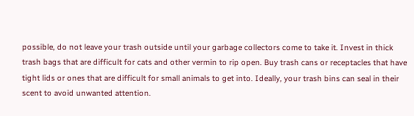possible, do not leave your trash outside until your garbage collectors come to take it. Invest in thick trash bags that are difficult for cats and other vermin to rip open. Buy trash cans or receptacles that have tight lids or ones that are difficult for small animals to get into. Ideally, your trash bins can seal in their scent to avoid unwanted attention.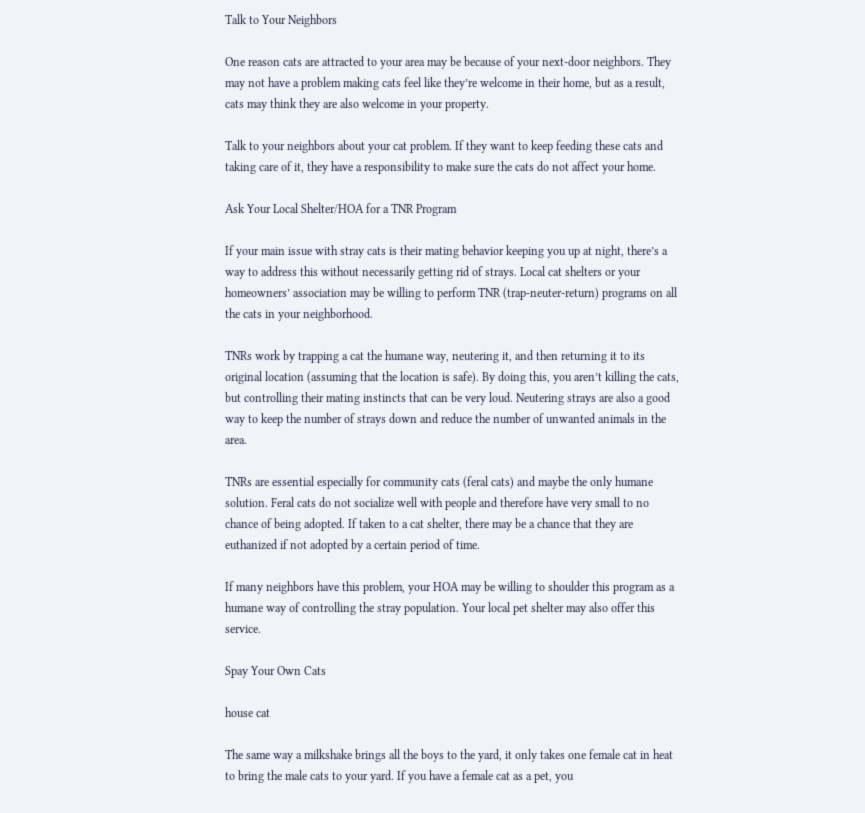Talk to Your Neighbors

One reason cats are attracted to your area may be because of your next-door neighbors. They may not have a problem making cats feel like they’re welcome in their home, but as a result, cats may think they are also welcome in your property.

Talk to your neighbors about your cat problem. If they want to keep feeding these cats and taking care of it, they have a responsibility to make sure the cats do not affect your home.

Ask Your Local Shelter/HOA for a TNR Program

If your main issue with stray cats is their mating behavior keeping you up at night, there’s a way to address this without necessarily getting rid of strays. Local cat shelters or your homeowners’ association may be willing to perform TNR (trap-neuter-return) programs on all the cats in your neighborhood.

TNRs work by trapping a cat the humane way, neutering it, and then returning it to its original location (assuming that the location is safe). By doing this, you aren’t killing the cats, but controlling their mating instincts that can be very loud. Neutering strays are also a good way to keep the number of strays down and reduce the number of unwanted animals in the area.

TNRs are essential especially for community cats (feral cats) and maybe the only humane solution. Feral cats do not socialize well with people and therefore have very small to no chance of being adopted. If taken to a cat shelter, there may be a chance that they are euthanized if not adopted by a certain period of time.

If many neighbors have this problem, your HOA may be willing to shoulder this program as a humane way of controlling the stray population. Your local pet shelter may also offer this service.

Spay Your Own Cats

house cat

The same way a milkshake brings all the boys to the yard, it only takes one female cat in heat to bring the male cats to your yard. If you have a female cat as a pet, you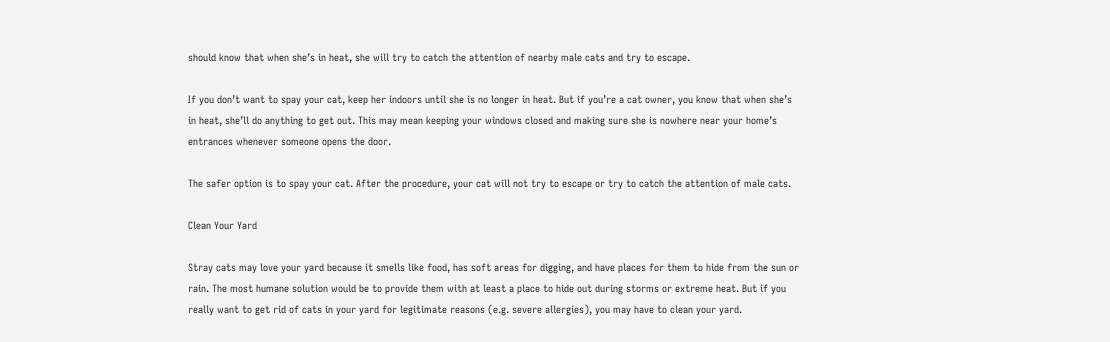should know that when she’s in heat, she will try to catch the attention of nearby male cats and try to escape.

If you don’t want to spay your cat, keep her indoors until she is no longer in heat. But if you’re a cat owner, you know that when she’s in heat, she’ll do anything to get out. This may mean keeping your windows closed and making sure she is nowhere near your home’s entrances whenever someone opens the door.

The safer option is to spay your cat. After the procedure, your cat will not try to escape or try to catch the attention of male cats.

Clean Your Yard

Stray cats may love your yard because it smells like food, has soft areas for digging, and have places for them to hide from the sun or rain. The most humane solution would be to provide them with at least a place to hide out during storms or extreme heat. But if you really want to get rid of cats in your yard for legitimate reasons (e.g. severe allergies), you may have to clean your yard.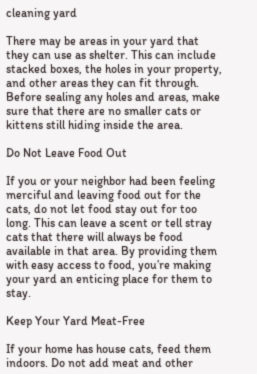cleaning yard

There may be areas in your yard that they can use as shelter. This can include stacked boxes, the holes in your property, and other areas they can fit through. Before sealing any holes and areas, make sure that there are no smaller cats or kittens still hiding inside the area.

Do Not Leave Food Out

If you or your neighbor had been feeling merciful and leaving food out for the cats, do not let food stay out for too long. This can leave a scent or tell stray cats that there will always be food available in that area. By providing them with easy access to food, you’re making your yard an enticing place for them to stay.

Keep Your Yard Meat-Free

If your home has house cats, feed them indoors. Do not add meat and other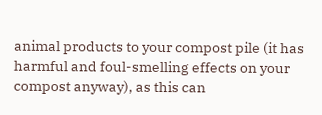animal products to your compost pile (it has harmful and foul-smelling effects on your compost anyway), as this can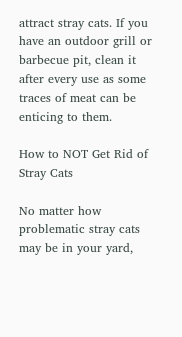attract stray cats. If you have an outdoor grill or barbecue pit, clean it after every use as some traces of meat can be enticing to them.

How to NOT Get Rid of Stray Cats

No matter how problematic stray cats may be in your yard,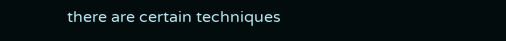there are certain techniques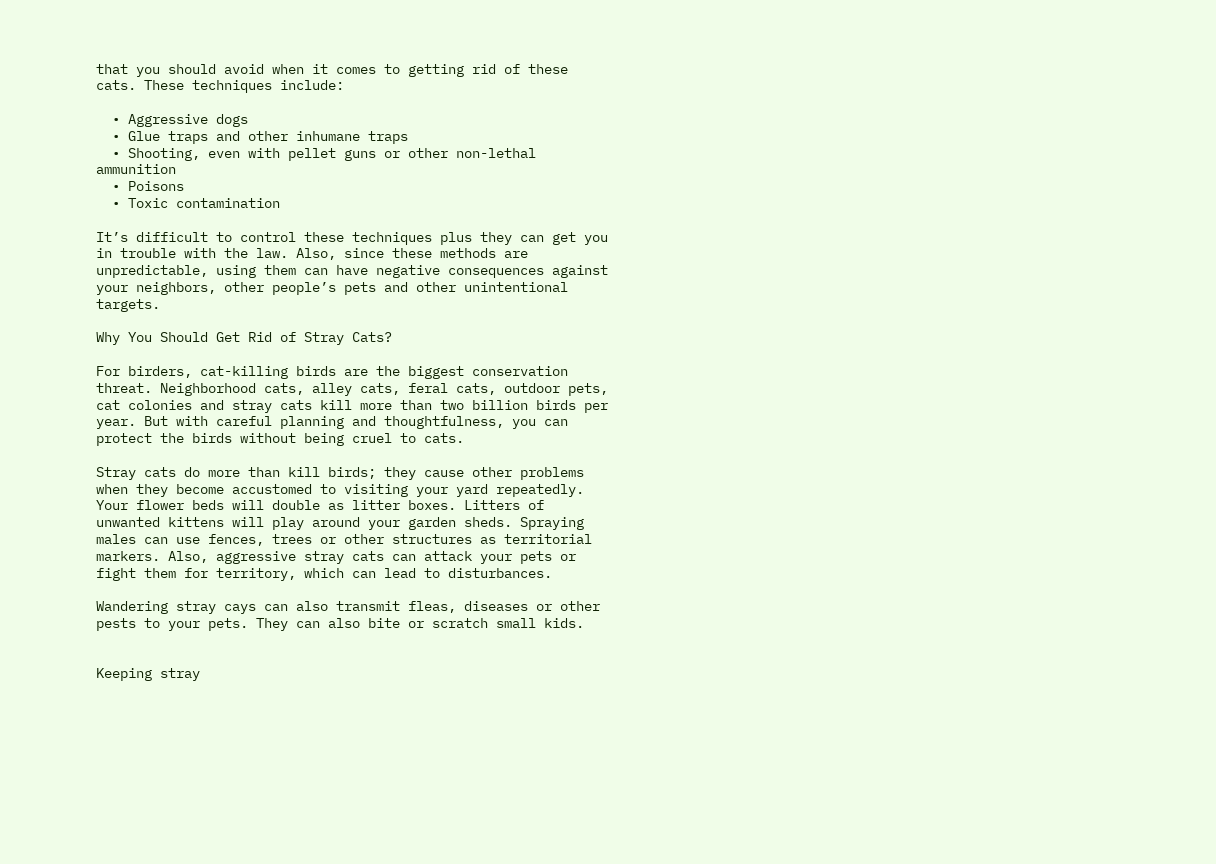that you should avoid when it comes to getting rid of these cats. These techniques include:

  • Aggressive dogs
  • Glue traps and other inhumane traps
  • Shooting, even with pellet guns or other non-lethal ammunition
  • Poisons
  • Toxic contamination

It’s difficult to control these techniques plus they can get you in trouble with the law. Also, since these methods are unpredictable, using them can have negative consequences against your neighbors, other people’s pets and other unintentional targets.

Why You Should Get Rid of Stray Cats?

For birders, cat-killing birds are the biggest conservation threat. Neighborhood cats, alley cats, feral cats, outdoor pets, cat colonies and stray cats kill more than two billion birds per year. But with careful planning and thoughtfulness, you can protect the birds without being cruel to cats.

Stray cats do more than kill birds; they cause other problems when they become accustomed to visiting your yard repeatedly. Your flower beds will double as litter boxes. Litters of unwanted kittens will play around your garden sheds. Spraying males can use fences, trees or other structures as territorial markers. Also, aggressive stray cats can attack your pets or fight them for territory, which can lead to disturbances.

Wandering stray cays can also transmit fleas, diseases or other pests to your pets. They can also bite or scratch small kids.


Keeping stray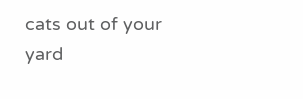cats out of your yard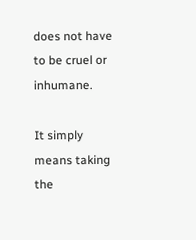does not have to be cruel or inhumane.

It simply means taking the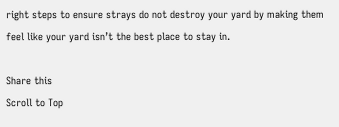right steps to ensure strays do not destroy your yard by making them feel like your yard isn’t the best place to stay in.

Share this
Scroll to Top